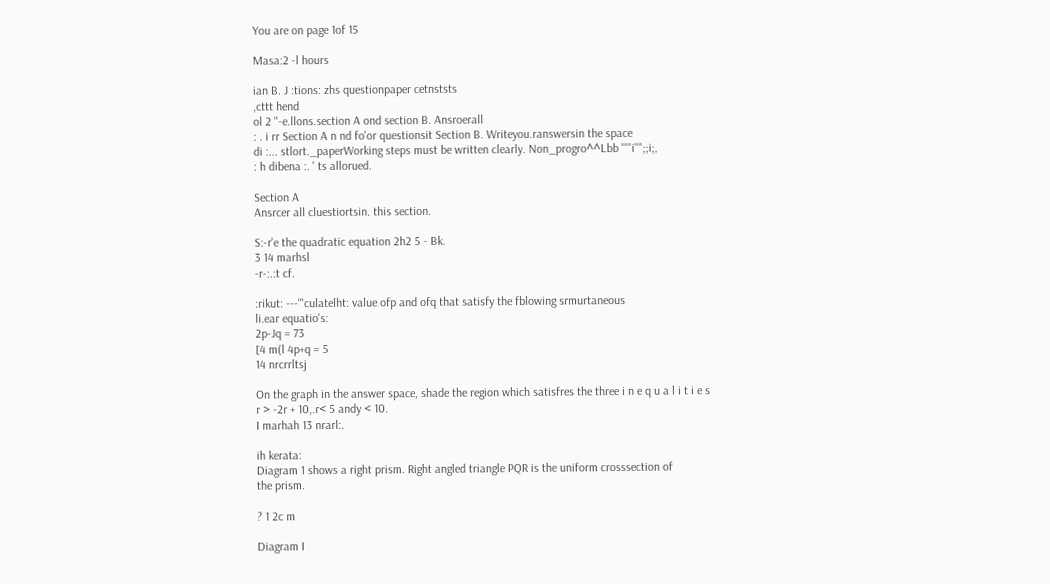You are on page 1of 15

Masa:2 -l hours

ian B. J :tions: zhs questionpaper cetnststs
,cttt hend
ol 2 "-e.llons.section A ond section B. Ansroerall
: . i rr Section A n nd fo'or questionsit Section B. Writeyou.ranswersin the space
di :... stlort._paperWorking steps must be written clearly. Non_progro^^Lbb '""i"";;i;,
: h dibena :. ' ts allorued.

Section A
Ansrcer all cluestiortsin. this section.

S:-r'e the quadratic equation 2h2 5 - Bk.
3 14 marhsl
-r-:.:t cf.

:rikut: ---'"culatelht: value ofp and ofq that satisfy the fblowing srmurtaneous
li.ear equatio's:
2p-Jq = 73
[4 m(l 4p+q = 5
14 nrcrrltsj

On the graph in the answer space, shade the region which satisfres the three i n e q u a l i t i e s
r > -2r + 10,.r< 5 andy < 10.
I marhah 13 nrarl:.

ih kerata:
Diagram 1 shows a right prism. Right angled triangle PQR is the uniform crosssection of
the prism.

? 1 2c m

Diagram I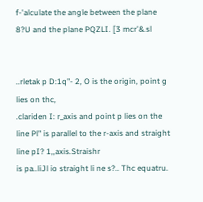f-'alculate the angle between the plane 8?U and the plane PQZLI. [3 mcr'&.sl


..rletak p D:1q"- 2, O is the origin, point g lies on thc,
.clariden I: r_axis and point p lies on the
line Pl" is parallel to the r-axis and straight line pI? 1,,axis.Straishr
is pa..liJl io straight li ne s?.. Thc equatru.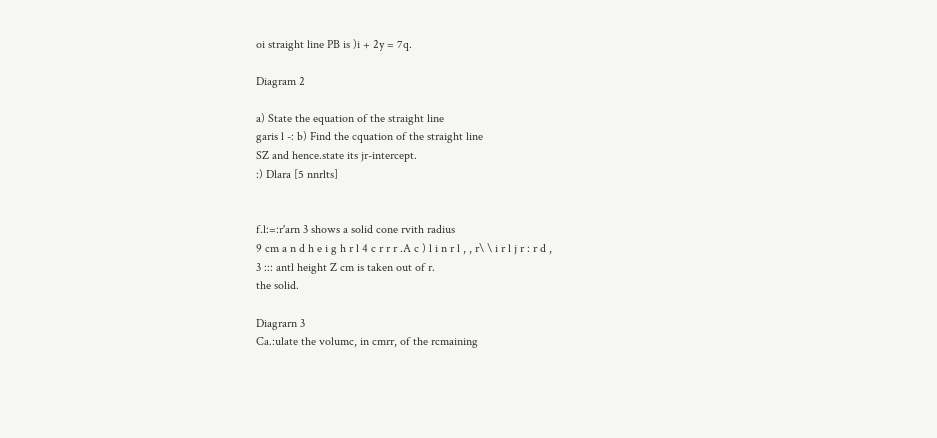oi straight line PB is )i + 2y = 7q.

Diagram 2

a) State the equation of the straight line
garis l -: b) Find the cquation of the straight line
SZ and hence.state its jr-intercept.
:) Dlara [5 nnrlts]


f.l:=:r'arn 3 shows a solid cone rvith radius
9 cm a n d h e i g h r l 4 c r r r .A c ) l i n r l , , r\ \ i r l j r : r d ,
3 ::: antl height Z cm is taken out of r.
the solid.

Diagrarn 3
Ca.:ulate the volumc, in cmrr, of the rcmaining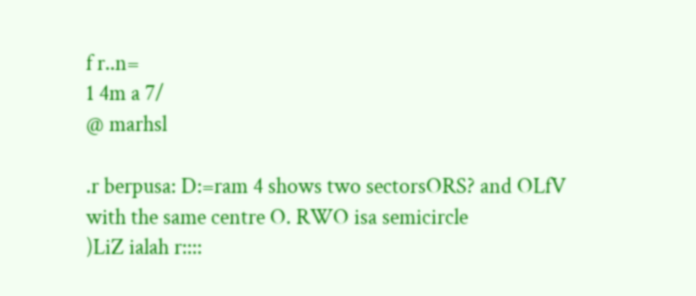f r..n=
1 4m a 7/
@ marhsl

.r berpusa: D:=ram 4 shows two sectorsORS? and OLfV
with the same centre O. RWO isa semicircle
)LiZ ialah r::::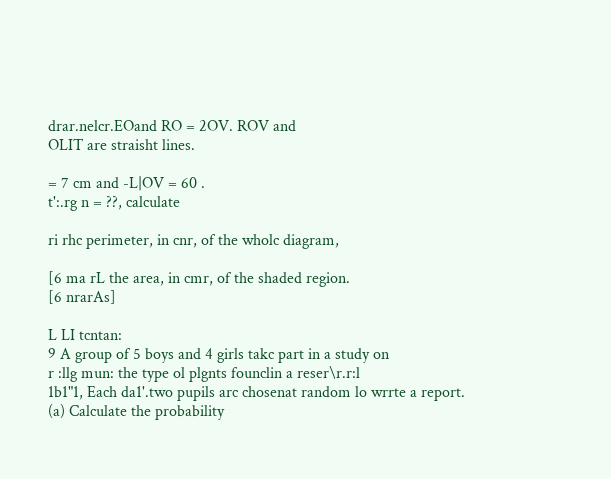drar.nelcr.EOand RO = 2OV. ROV and
OLIT are straisht lines.

= 7 cm and -L|OV = 60 .
t':.rg n = ??, calculate

ri rhc perimeter, in cnr, of the wholc diagram,

[6 ma rL the area, in cmr, of the shaded region.
[6 nrarAs]

L LI tcntan:
9 A group of 5 boys and 4 girls takc part in a study on
r :llg mun: the type ol plgnts founclin a reser\r.r:l
1b1"1, Each da1'.two pupils arc chosenat random lo wrrte a report.
(a) Calculate the probability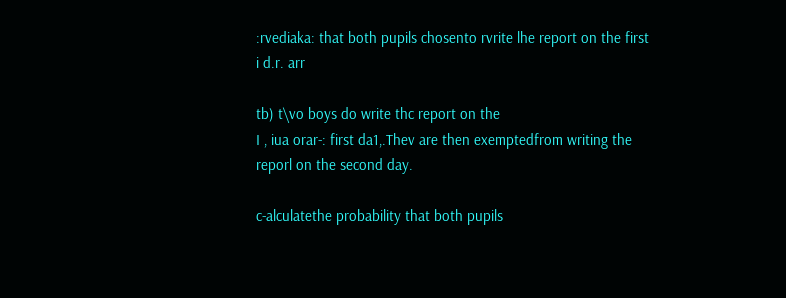:rvediaka: that both pupils chosento rvrite lhe report on the first
i d.r. arr

tb) t\vo boys do write thc report on the
I , iua orar-: first da1,.Thev are then exemptedfrom writing the
reporl on the second day.

c-alculatethe probability that both pupils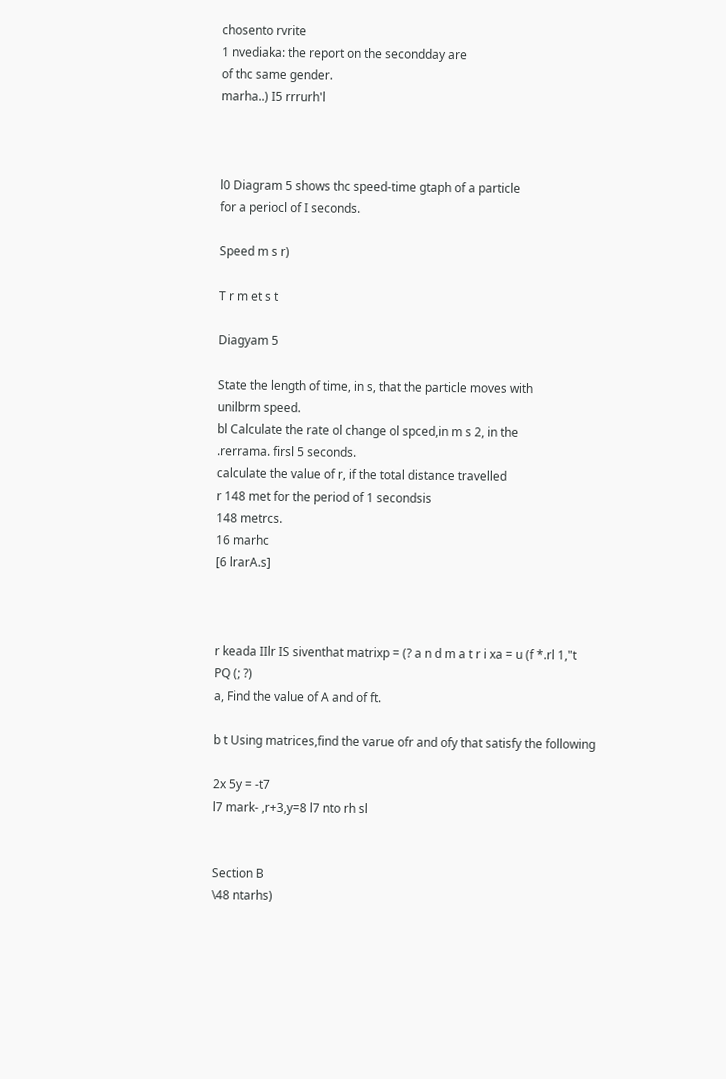chosento rvrite
1 nvediaka: the report on the secondday are
of thc same gender.
marha..) I5 rrrurh'l



l0 Diagram 5 shows thc speed-time gtaph of a particle
for a periocl of I seconds.

Speed m s r)

T r m et s t

Diagyam 5

State the length of time, in s, that the particle moves with
unilbrm speed.
bl Calculate the rate ol change ol spced,in m s 2, in the
.rerrama. firsl 5 seconds.
calculate the value of r, if the total distance travelled
r 148 met for the period of 1 secondsis
148 metrcs.
16 marhc
[6 lrarA.s]



r keada IIlr IS siventhat matrixp = (? a n d m a t r i xa = u (f *.rl 1,"t
PQ (; ?)
a, Find the value of A and of ft.

b t Using matrices,find the varue ofr and ofy that satisfy the following

2x 5y = -t7
l7 mark- ,r+3,y=8 l7 nto rh sl


Section B
\48 ntarhs)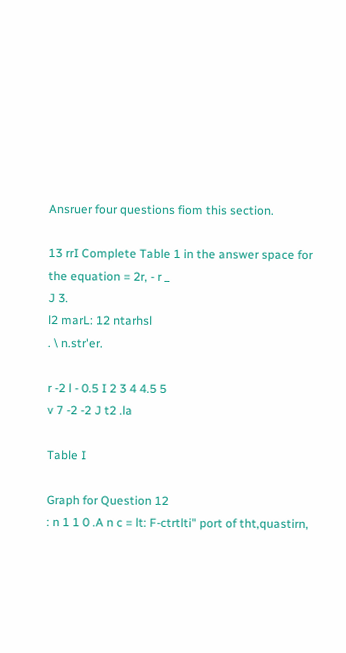Ansruer four questions fiom this section.

13 rrI Complete Table 1 in the answer space for the equation = 2r, - r _
J 3.
l2 marL: 12 ntarhsl
. \ n.str'er.

r -2 l - 0.5 I 2 3 4 4.5 5
v 7 -2 -2 J t2 .la

Table I

Graph for Question 12
: n 1 1 0 .A n c = lt: F-ctrtlti" port of tht,quastirn,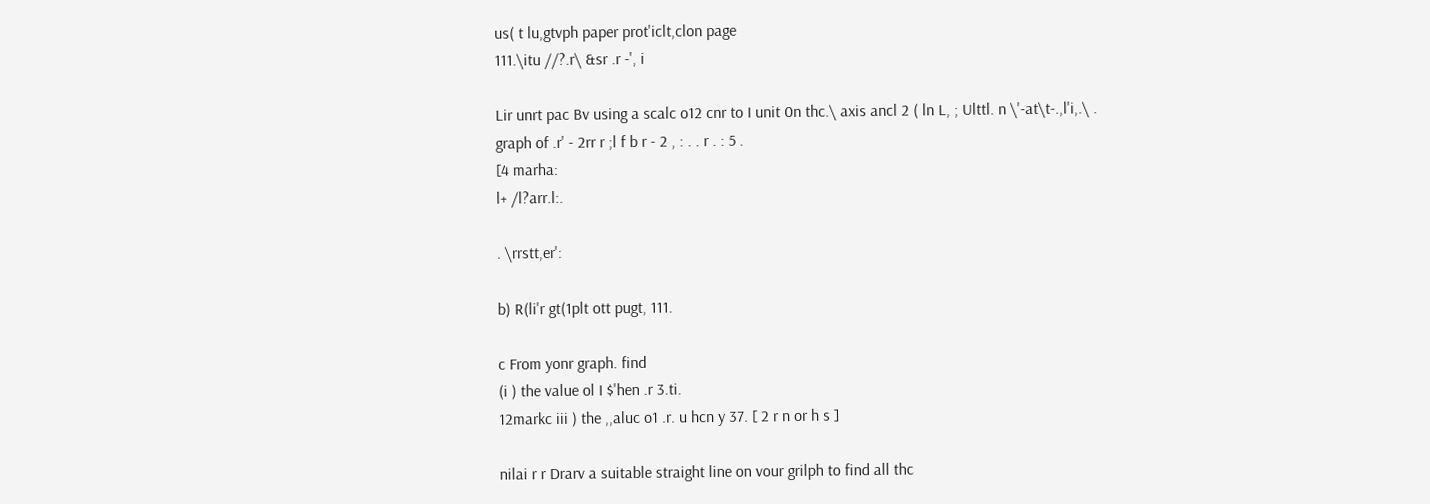us( t lu,gtvph paper prot'iclt,clon page
111.\itu //?.r\ &sr .r -', i

Lir unrt pac Bv using a scalc o12 cnr to I unit 0n thc.\ axis ancl 2 ( ln L, ; Ulttl. n \'-at\t-.,l'i,.\ .
graph of .r' - 2rr r ;l f b r - 2 , : . . r . : 5 .
[4 marha:
l+ /l?arr.l:.

. \rrstt,er':

b) R(li'r gt(1plt ott pugt, 111.

c From yonr graph. find
(i ) the value ol I $'hen .r 3.ti.
12markc iii ) the ,,aluc o1 .r. u hcn y 37. [ 2 r n or h s ]

nilai r r Drarv a suitable straight line on vour grilph to find all thc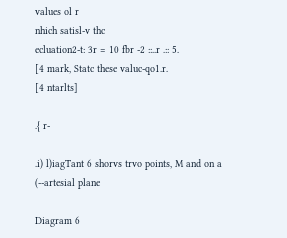values ol r
nhich satisl-v thc
ecluation2-t: 3r = 10 fbr -2 ::..r .:: 5.
[4 mark, Statc these valuc-qo1.r.
[4 ntarlts]

.{ r-

.i) l)iagTant 6 shorvs trvo points, M and on a (--artesial plane

Diagram 6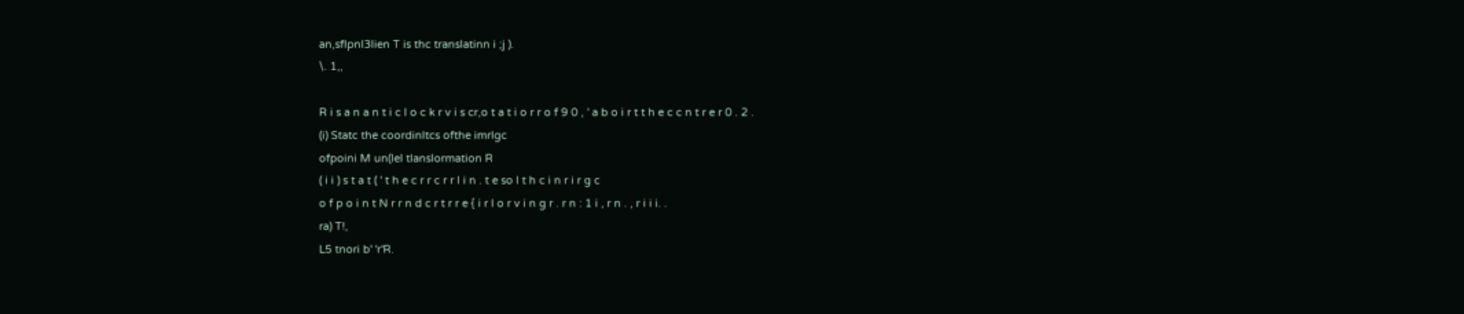an,sflpnl3lien T is thc translatinn i ;j ).
\. 1,,

R i s a n a n t i c l o c k r v i s cr,o t a t i o r r o f 9 0 , ' a b o i r t t h e c c n t r e r 0 . 2 .
(i) Statc the coordinltcs ofthe imrlgc
ofpoini M un(lel tlanslormation R
( i i ) s t a t ( ' t h e c r r c r r l i n . t e so l t h c i n r i r g c
o f p o i n t N r r n d c r t r r e { i r l o r v i n g r . r n : 1 i , r n . , r i i i. .
ra) T!,
L5 tnori b' 'r'R.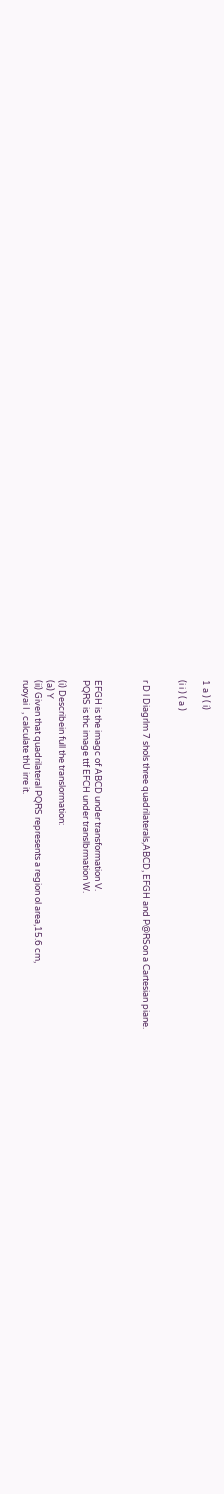1 a ) ( i)

(i i ) ( a )


r D l Diagrlm 7 shols three quadrilaterals,ABCD, EFGH and P@RSon a Cartesian piane.



EFGH is the imagc of ABCD under transformation V.
PQRS is thc image ttf EFCH under translbrmation W.

(i) Describein full the translormation:
(a) Y
(ii) Given that quadrilateral PQRS represents a region ol area,15.6 cm,
ruoyai I , calculate thU irre it.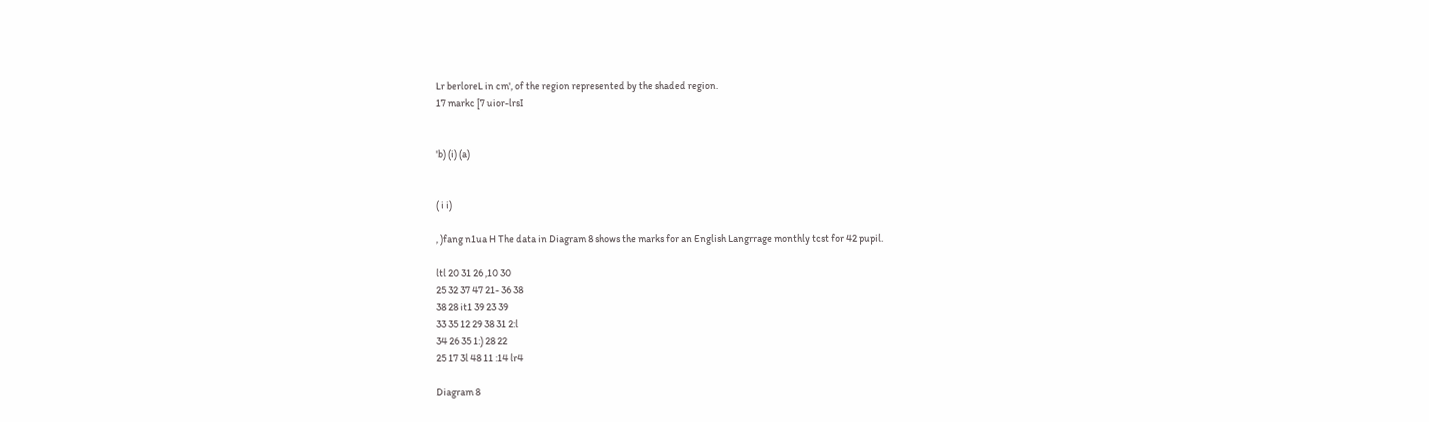Lr berloreL in cm', of the region represented by the shaded region.
17 markc [7 uior-lrsI


'b) (i) (a)


( i i)

, )fang n1ua H The data in Diagram 8 shows the marks for an English Langrrage monthly tcst for 42 pupil.

ltl 20 31 26 ,10 30
25 32 37 47 21- 36 38
38 28 it1 39 23 39
33 35 12 29 38 31 2:l
34 26 35 1:) 28 22
25 17 3l 48 11 :14 lr4

Diagram 8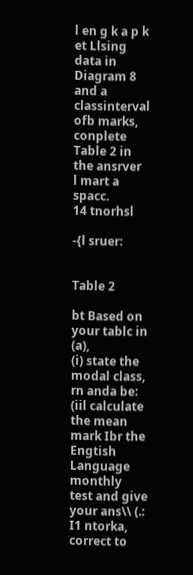l en g k a p k et Llsing data in Diagram 8 and a classinterval ofb marks, conplete Table 2 in the ansrver
l mart a spacc.
14 tnorhsl

-{l sruer:


Table 2

bt Based on your tablc in (a),
(i) state the modal class,
rn anda be: (iil calculate the mean mark Ibr the Engtish Language monthly
test and give your ans\\ (.:
I1 ntorka, correct to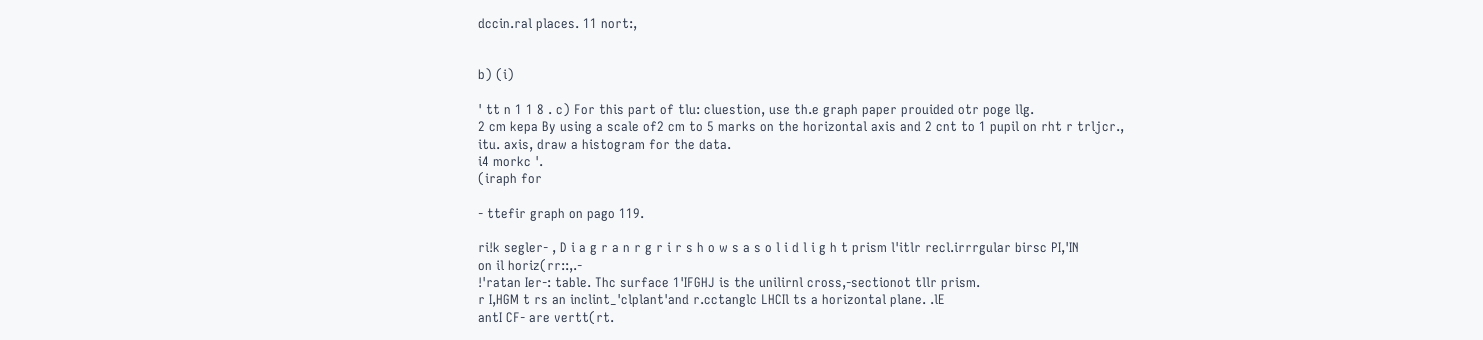dccin.ral places. 11 nort:,


b) (i)

' tt n 1 1 8 . c) For this part of tlu: cluestion, use th.e graph paper prouided otr poge llg.
2 cm kepa By using a scale of2 cm to 5 marks on the horizontal axis and 2 cnt to 1 pupil on rht r trljcr.,
itu. axis, draw a histogram for the data.
i4 morkc '.
(iraph for

- ttefir graph on pago 119.

ri!k segler- , D i a g r a n r g r i r s h o w s a s o l i d l i g h t prism l'itlr recl.irrrgular birsc PI,'IN
on il horiz(rr::,.-
!'ratan Ier-: table. Thc surface 1'IFGHJ is the unilirnl cross,-sectionot tllr prism.
r I,HGM t rs an inclint_'clplant'and r.cctanglc LHCIl ts a horizontal plane. .lE
antI CF- are vertt(rt.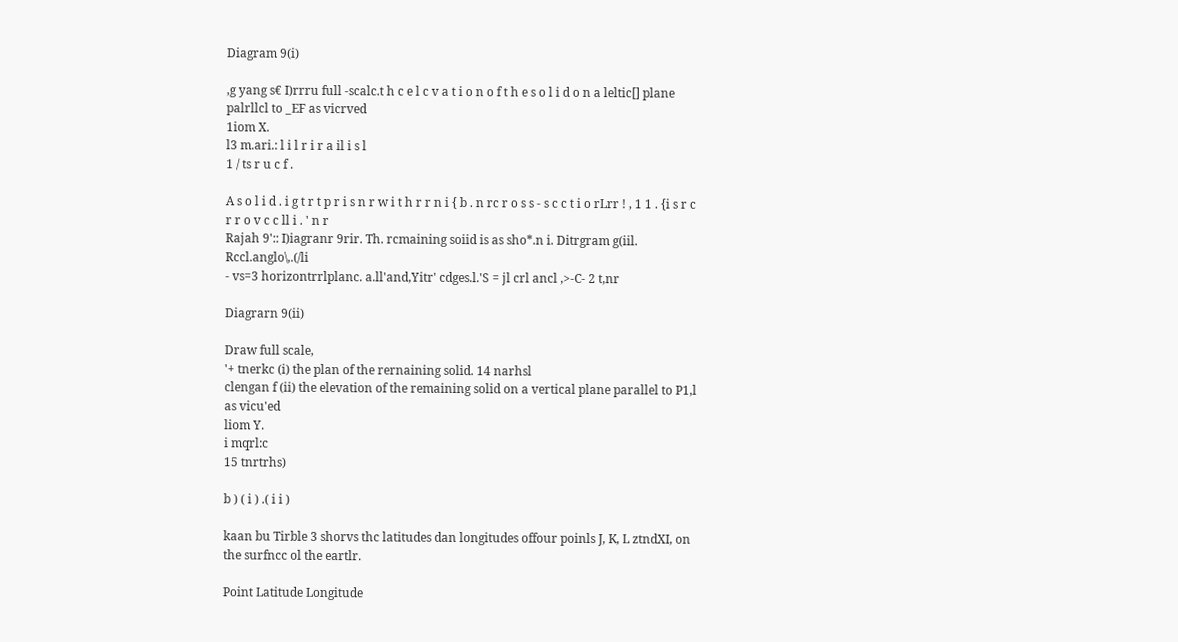Diagram 9(i)

,g yang s€ I)rrru full -scalc.t h c e l c v a t i o n o f t h e s o l i d o n a leltic[] plane palrllcl to _EF as vicrved
1iom X.
l3 m.ari.: l i l r i r a il i s l
1 / ts r u c f .

A s o l i d . i g t r t p r i s n r w i t h r r n i { b . n rc r o s s - s c c t i o rLrr ! , 1 1 . {i s r c r r o v c c ll i . ' n r
Rajah 9':: I)iagranr 9rir. Th. rcmaining soiid is as sho*.n i. Ditrgram g(iil. Rccl.anglo\,.(/li
- vs=3 horizontrrlplanc. a.ll'and,Yitr' cdges.l.'S = jl crl ancl ,>-C- 2 t,nr

Diagrarn 9(ii)

Draw full scale,
'+ tnerkc (i) the plan of the rernaining solid. 14 narhsl
clengan f (ii) the elevation of the remaining solid on a vertical plane parallel to P1,l as vicu'ed
liom Y.
i mqrl:c
15 tnrtrhs)

b ) ( i ) .( i i )

kaan bu Tirble 3 shorvs thc latitudes dan longitudes offour poinls J, K, L ztndXI, on the surfncc ol the eartlr.

Point Latitude Longitude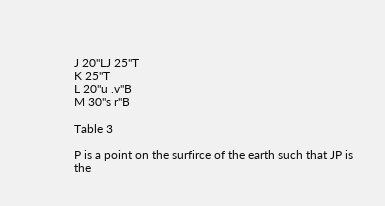J 20"LJ 25"T
K 25"T
L 20"u .v"B
M 30"s r"B

Table 3

P is a point on the surfirce of the earth such that JP is the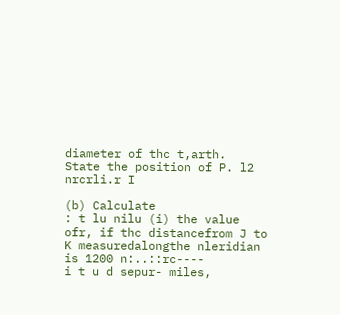diameter of thc t,arth.
State the position of P. l2 nrcrli.r I

(b) Calculate
: t lu nilu (i) the value ofr, if thc distancefrom J to K measuredalongthe nleridian is 1200 n:..::rc----
i t u d sepur- miles,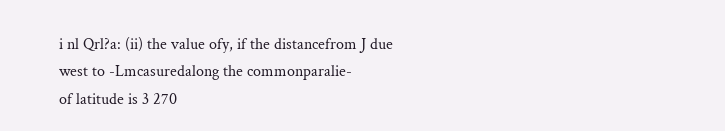i nl Qrl?a: (ii) the value ofy, if the distancefrom J due west to -Lmcasuredalong the commonparalie-
of latitude is 3 270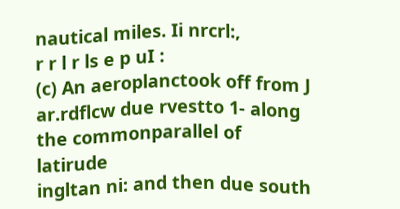nautical miles. Ii nrcrl:,
r r l r ls e p uI :
(c) An aeroplanctook off from J ar.rdflcw due rvestto 1- along the commonparallel of latirude
ingltan ni: and then due south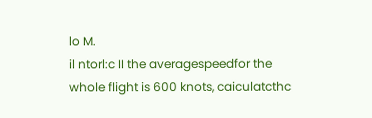lo M.
il ntorl:c II the averagespeedfor the whole flight is 600 knots, caiculatcthc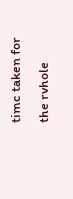timc taken for the rvhole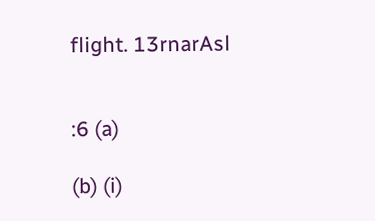flight. 13rnarAsl


:6 (a)

(b) (i)